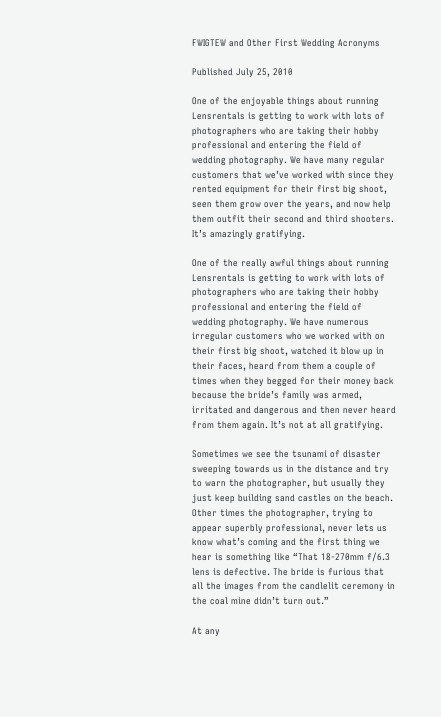FWIGTEW and Other First Wedding Acronyms

Published July 25, 2010

One of the enjoyable things about running Lensrentals is getting to work with lots of photographers who are taking their hobby professional and entering the field of wedding photography. We have many regular customers that we’ve worked with since they rented equipment for their first big shoot, seen them grow over the years, and now help them outfit their second and third shooters. It’s amazingly gratifying.

One of the really awful things about running Lensrentals is getting to work with lots of photographers who are taking their hobby professional and entering the field of wedding photography. We have numerous irregular customers who we worked with on their first big shoot, watched it blow up in their faces, heard from them a couple of times when they begged for their money back because the bride’s family was armed, irritated and dangerous and then never heard from them again. It’s not at all gratifying.

Sometimes we see the tsunami of disaster sweeping towards us in the distance and try to warn the photographer, but usually they just keep building sand castles on the beach. Other times the photographer, trying to appear superbly professional, never lets us know what’s coming and the first thing we hear is something like “That 18-270mm f/6.3 lens is defective. The bride is furious that all the images from the candlelit ceremony in the coal mine didn’t turn out.”

At any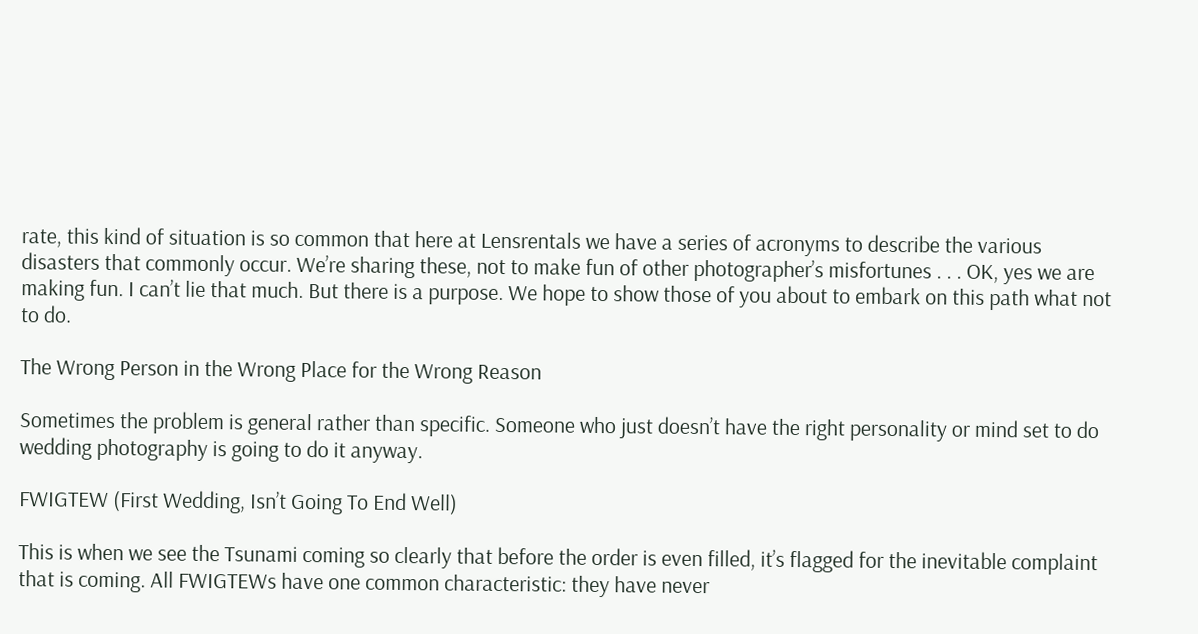rate, this kind of situation is so common that here at Lensrentals we have a series of acronyms to describe the various disasters that commonly occur. We’re sharing these, not to make fun of other photographer’s misfortunes . . . OK, yes we are making fun. I can’t lie that much. But there is a purpose. We hope to show those of you about to embark on this path what not to do.

The Wrong Person in the Wrong Place for the Wrong Reason

Sometimes the problem is general rather than specific. Someone who just doesn’t have the right personality or mind set to do wedding photography is going to do it anyway.

FWIGTEW (First Wedding, Isn’t Going To End Well)

This is when we see the Tsunami coming so clearly that before the order is even filled, it’s flagged for the inevitable complaint that is coming. All FWIGTEWs have one common characteristic: they have never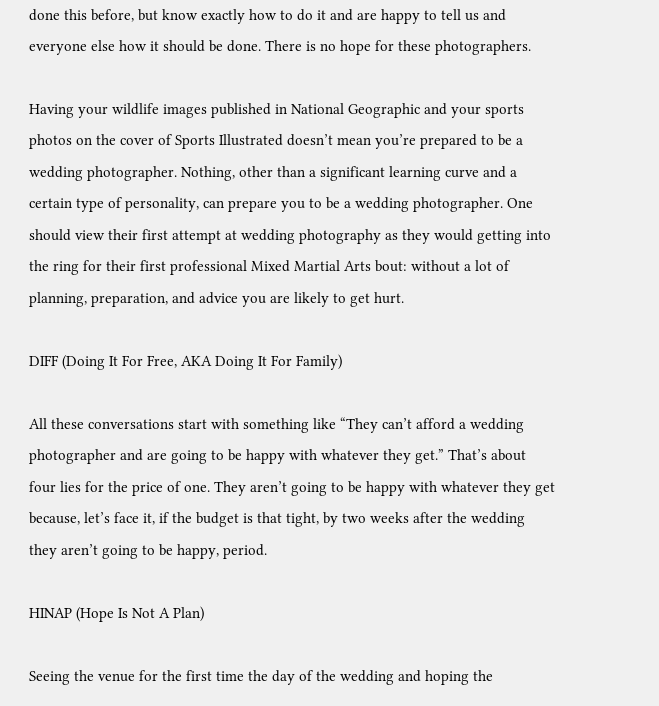done this before, but know exactly how to do it and are happy to tell us and everyone else how it should be done. There is no hope for these photographers.

Having your wildlife images published in National Geographic and your sports photos on the cover of Sports Illustrated doesn’t mean you’re prepared to be a wedding photographer. Nothing, other than a significant learning curve and a certain type of personality, can prepare you to be a wedding photographer. One should view their first attempt at wedding photography as they would getting into the ring for their first professional Mixed Martial Arts bout: without a lot of planning, preparation, and advice you are likely to get hurt.

DIFF (Doing It For Free, AKA Doing It For Family)

All these conversations start with something like “They can’t afford a wedding photographer and are going to be happy with whatever they get.” That’s about four lies for the price of one. They aren’t going to be happy with whatever they get because, let’s face it, if the budget is that tight, by two weeks after the wedding they aren’t going to be happy, period.

HINAP (Hope Is Not A Plan)

Seeing the venue for the first time the day of the wedding and hoping the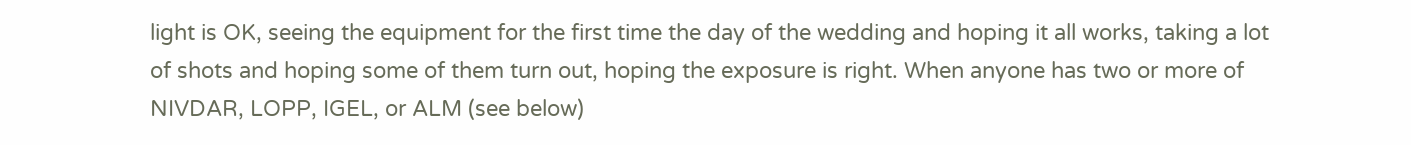light is OK, seeing the equipment for the first time the day of the wedding and hoping it all works, taking a lot of shots and hoping some of them turn out, hoping the exposure is right. When anyone has two or more of NIVDAR, LOPP, IGEL, or ALM (see below)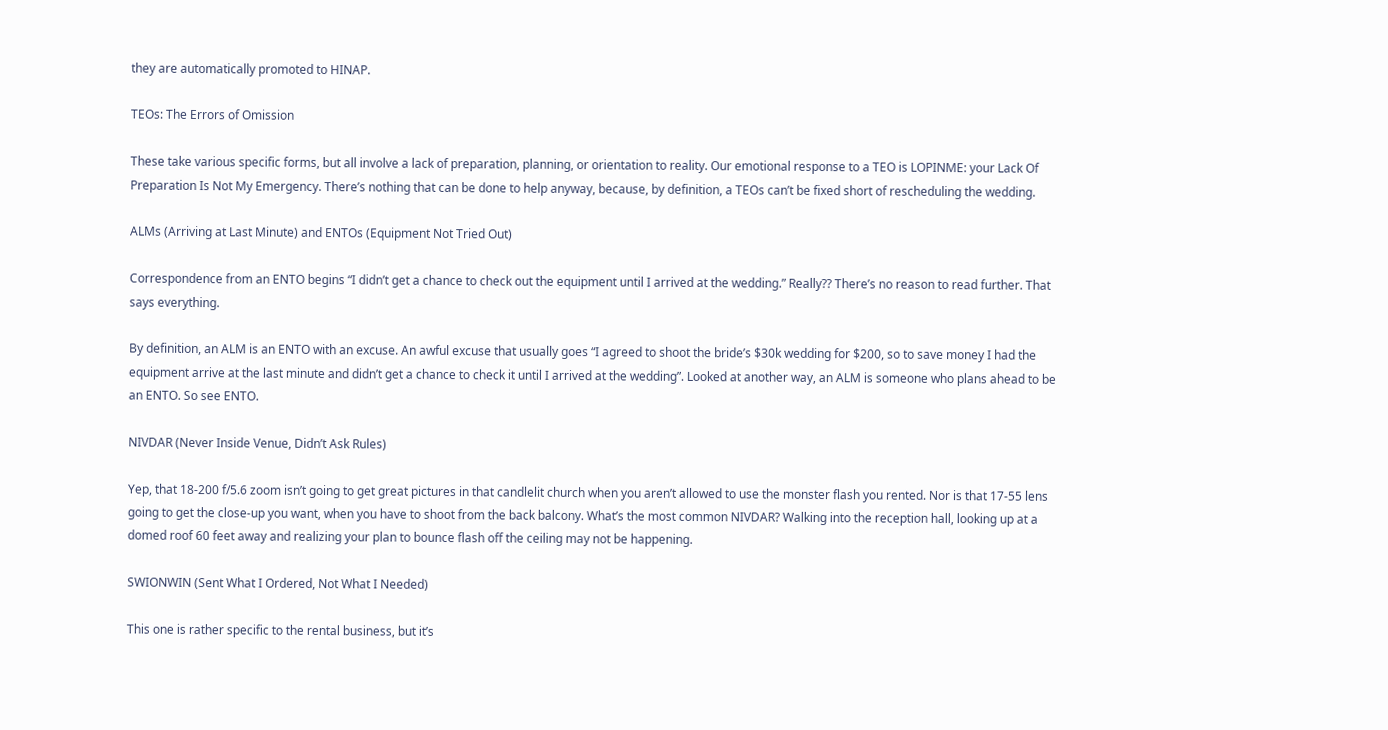they are automatically promoted to HINAP.

TEOs: The Errors of Omission

These take various specific forms, but all involve a lack of preparation, planning, or orientation to reality. Our emotional response to a TEO is LOPINME: your Lack Of Preparation Is Not My Emergency. There’s nothing that can be done to help anyway, because, by definition, a TEOs can’t be fixed short of rescheduling the wedding.

ALMs (Arriving at Last Minute) and ENTOs (Equipment Not Tried Out)

Correspondence from an ENTO begins “I didn’t get a chance to check out the equipment until I arrived at the wedding.” Really?? There’s no reason to read further. That says everything.

By definition, an ALM is an ENTO with an excuse. An awful excuse that usually goes “I agreed to shoot the bride’s $30k wedding for $200, so to save money I had the equipment arrive at the last minute and didn’t get a chance to check it until I arrived at the wedding”. Looked at another way, an ALM is someone who plans ahead to be an ENTO. So see ENTO.

NIVDAR (Never Inside Venue, Didn’t Ask Rules)

Yep, that 18-200 f/5.6 zoom isn’t going to get great pictures in that candlelit church when you aren’t allowed to use the monster flash you rented. Nor is that 17-55 lens going to get the close-up you want, when you have to shoot from the back balcony. What’s the most common NIVDAR? Walking into the reception hall, looking up at a domed roof 60 feet away and realizing your plan to bounce flash off the ceiling may not be happening.

SWIONWIN (Sent What I Ordered, Not What I Needed)

This one is rather specific to the rental business, but it’s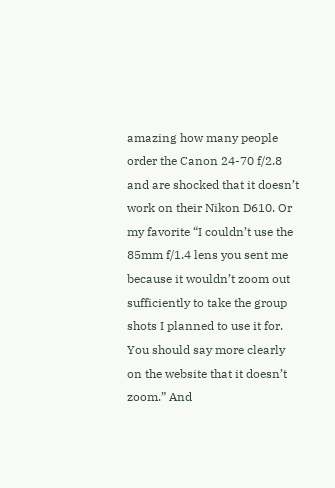amazing how many people order the Canon 24-70 f/2.8 and are shocked that it doesn’t work on their Nikon D610. Or my favorite “I couldn’t use the 85mm f/1.4 lens you sent me because it wouldn’t zoom out sufficiently to take the group shots I planned to use it for. You should say more clearly on the website that it doesn’t zoom.” And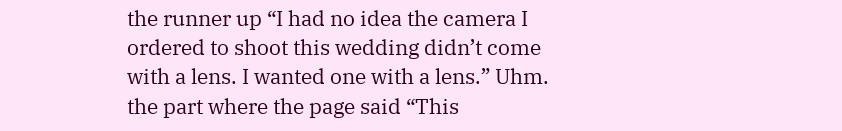the runner up “I had no idea the camera I ordered to shoot this wedding didn’t come with a lens. I wanted one with a lens.” Uhm. the part where the page said “This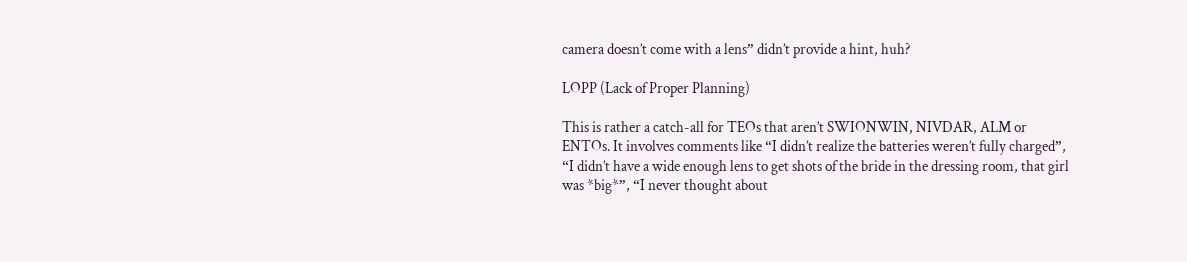camera doesn’t come with a lens” didn’t provide a hint, huh?

LOPP (Lack of Proper Planning)

This is rather a catch-all for TEOs that aren’t SWIONWIN, NIVDAR, ALM or ENTOs. It involves comments like “I didn’t realize the batteries weren’t fully charged”, “I didn’t have a wide enough lens to get shots of the bride in the dressing room, that girl was *big*”, “I never thought about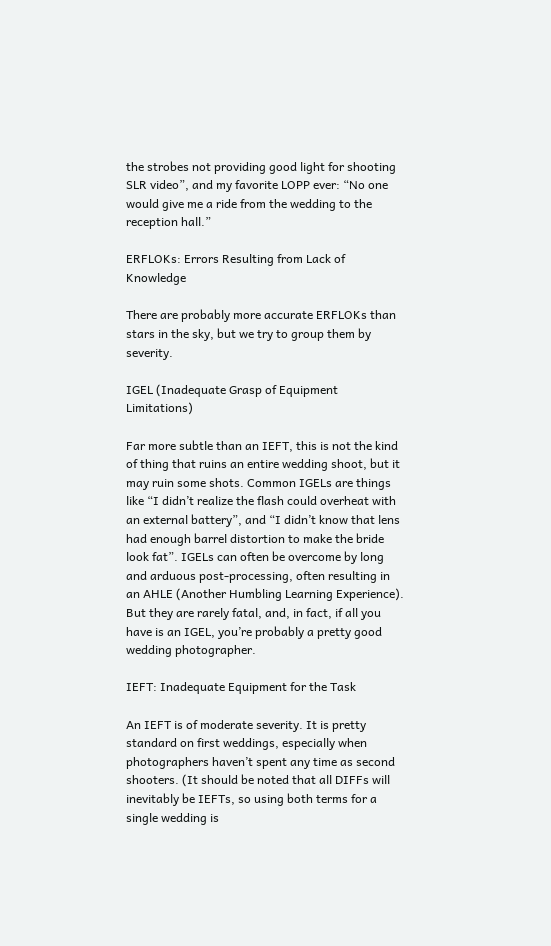the strobes not providing good light for shooting SLR video”, and my favorite LOPP ever: “No one would give me a ride from the wedding to the reception hall.”

ERFLOKs: Errors Resulting from Lack of Knowledge

There are probably more accurate ERFLOKs than stars in the sky, but we try to group them by severity.

IGEL (Inadequate Grasp of Equipment Limitations)

Far more subtle than an IEFT, this is not the kind of thing that ruins an entire wedding shoot, but it may ruin some shots. Common IGELs are things like “I didn’t realize the flash could overheat with an external battery”, and “I didn’t know that lens had enough barrel distortion to make the bride look fat”. IGELs can often be overcome by long and arduous post-processing, often resulting in an AHLE (Another Humbling Learning Experience). But they are rarely fatal, and, in fact, if all you have is an IGEL, you’re probably a pretty good wedding photographer.

IEFT: Inadequate Equipment for the Task

An IEFT is of moderate severity. It is pretty standard on first weddings, especially when photographers haven’t spent any time as second shooters. (It should be noted that all DIFFs will inevitably be IEFTs, so using both terms for a single wedding is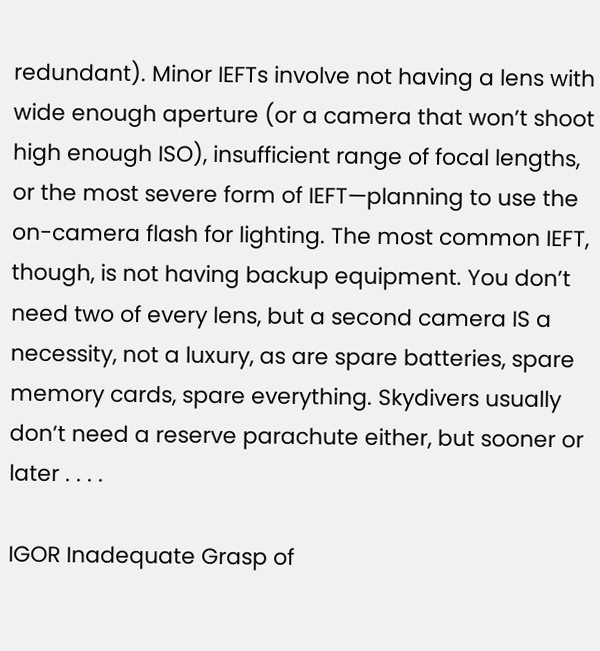redundant). Minor IEFTs involve not having a lens with wide enough aperture (or a camera that won’t shoot high enough ISO), insufficient range of focal lengths, or the most severe form of IEFT—planning to use the on-camera flash for lighting. The most common IEFT, though, is not having backup equipment. You don’t need two of every lens, but a second camera IS a necessity, not a luxury, as are spare batteries, spare memory cards, spare everything. Skydivers usually don’t need a reserve parachute either, but sooner or later . . . .

IGOR Inadequate Grasp of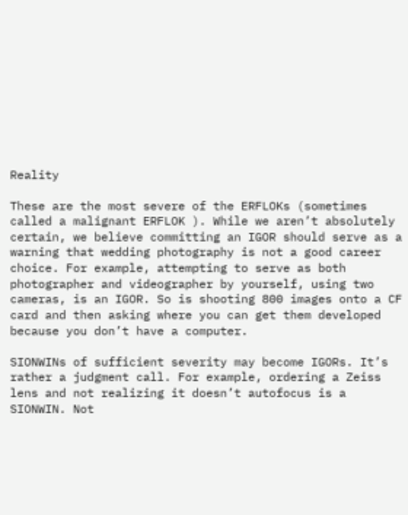Reality

These are the most severe of the ERFLOKs (sometimes called a malignant ERFLOK ). While we aren’t absolutely certain, we believe committing an IGOR should serve as a warning that wedding photography is not a good career choice. For example, attempting to serve as both photographer and videographer by yourself, using two cameras, is an IGOR. So is shooting 800 images onto a CF card and then asking where you can get them developed because you don’t have a computer.

SIONWINs of sufficient severity may become IGORs. It’s rather a judgment call. For example, ordering a Zeiss lens and not realizing it doesn’t autofocus is a SIONWIN. Not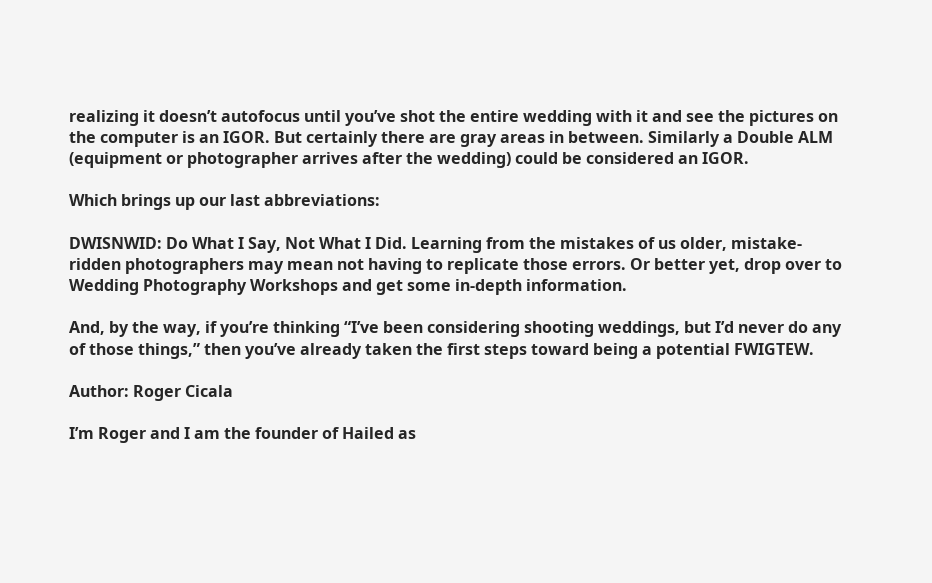realizing it doesn’t autofocus until you’ve shot the entire wedding with it and see the pictures on the computer is an IGOR. But certainly there are gray areas in between. Similarly a Double ALM (equipment or photographer arrives after the wedding) could be considered an IGOR.

Which brings up our last abbreviations:

DWISNWID: Do What I Say, Not What I Did. Learning from the mistakes of us older, mistake-ridden photographers may mean not having to replicate those errors. Or better yet, drop over to Wedding Photography Workshops and get some in-depth information.

And, by the way, if you’re thinking “I’ve been considering shooting weddings, but I’d never do any of those things,” then you’ve already taken the first steps toward being a potential FWIGTEW.

Author: Roger Cicala

I’m Roger and I am the founder of Hailed as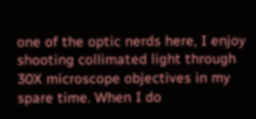one of the optic nerds here, I enjoy shooting collimated light through 30X microscope objectives in my spare time. When I do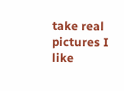take real pictures I like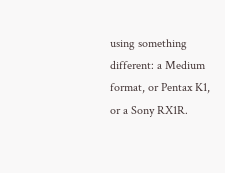using something different: a Medium format, or Pentax K1, or a Sony RX1R.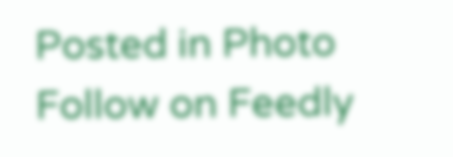Posted in Photo
Follow on Feedly